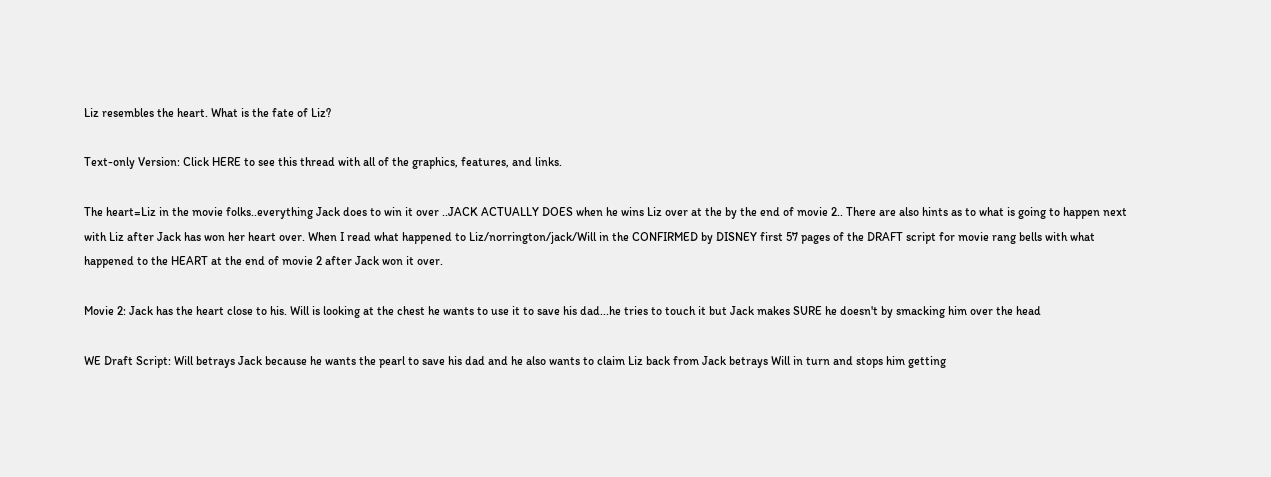Liz resembles the heart. What is the fate of Liz?

Text-only Version: Click HERE to see this thread with all of the graphics, features, and links.

The heart=Liz in the movie folks..everything Jack does to win it over ..JACK ACTUALLY DOES when he wins Liz over at the by the end of movie 2.. There are also hints as to what is going to happen next with Liz after Jack has won her heart over. When I read what happened to Liz/norrington/jack/Will in the CONFIRMED by DISNEY first 57 pages of the DRAFT script for movie rang bells with what happened to the HEART at the end of movie 2 after Jack won it over.

Movie 2: Jack has the heart close to his. Will is looking at the chest he wants to use it to save his dad...he tries to touch it but Jack makes SURE he doesn't by smacking him over the head

WE Draft Script: Will betrays Jack because he wants the pearl to save his dad and he also wants to claim Liz back from Jack betrays Will in turn and stops him getting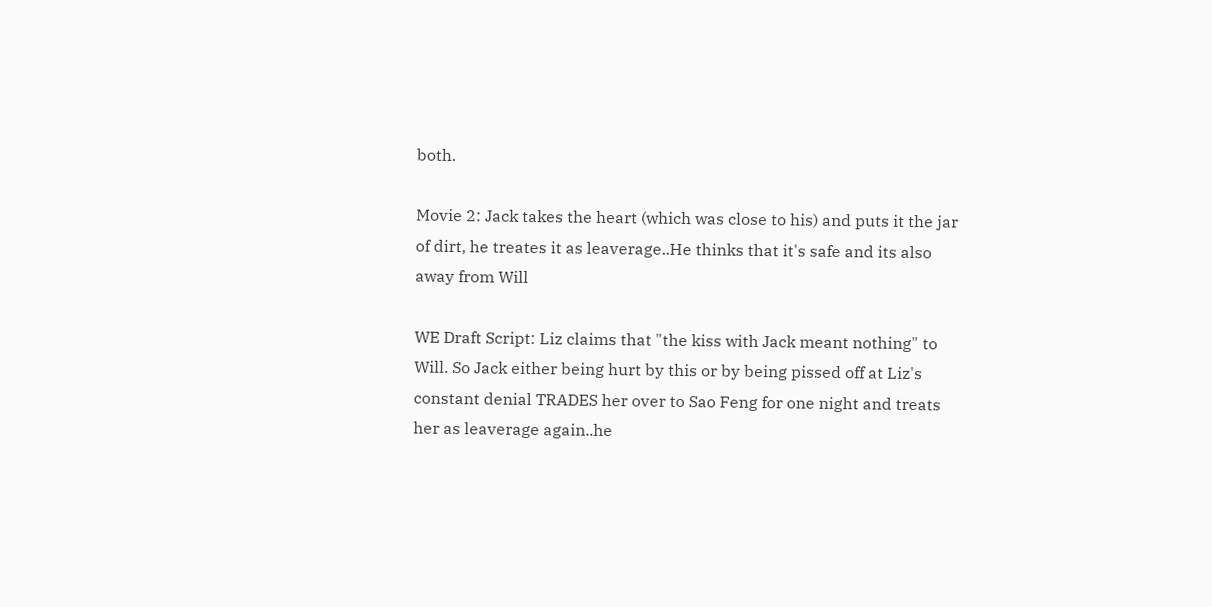both.

Movie 2: Jack takes the heart (which was close to his) and puts it the jar of dirt, he treates it as leaverage..He thinks that it's safe and its also away from Will

WE Draft Script: Liz claims that "the kiss with Jack meant nothing" to Will. So Jack either being hurt by this or by being pissed off at Liz's constant denial TRADES her over to Sao Feng for one night and treats her as leaverage again..he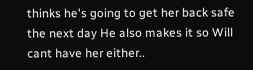thinks he's going to get her back safe the next day He also makes it so Will cant have her either..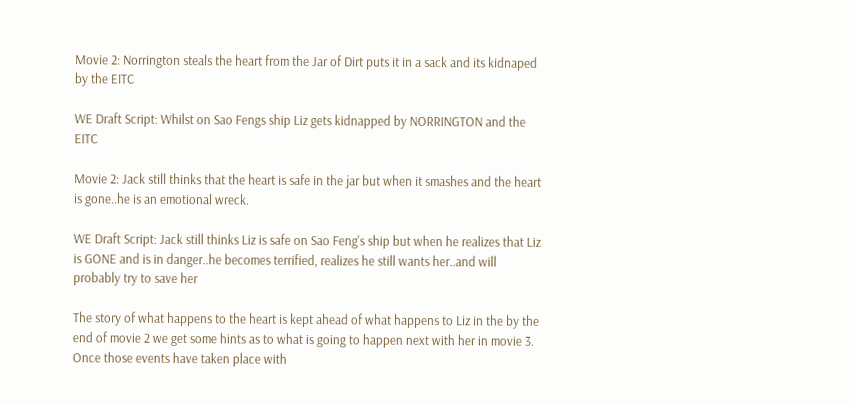Movie 2: Norrington steals the heart from the Jar of Dirt puts it in a sack and its kidnaped by the EITC

WE Draft Script: Whilst on Sao Fengs ship Liz gets kidnapped by NORRINGTON and the EITC

Movie 2: Jack still thinks that the heart is safe in the jar but when it smashes and the heart is gone..he is an emotional wreck.

WE Draft Script: Jack still thinks Liz is safe on Sao Feng's ship but when he realizes that Liz is GONE and is in danger..he becomes terrified, realizes he still wants her..and will probably try to save her

The story of what happens to the heart is kept ahead of what happens to Liz in the by the end of movie 2 we get some hints as to what is going to happen next with her in movie 3. Once those events have taken place with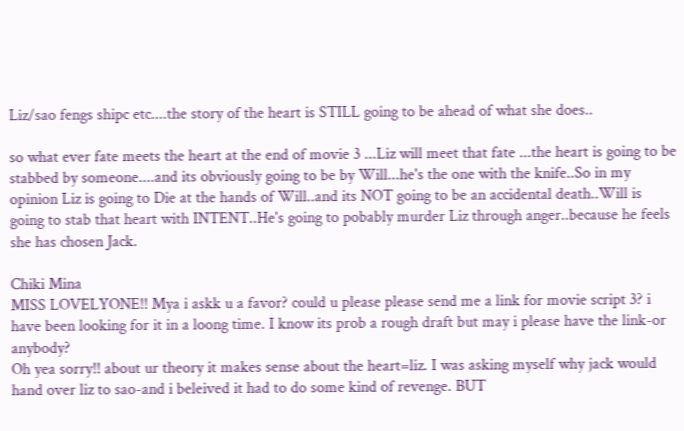Liz/sao fengs shipc etc....the story of the heart is STILL going to be ahead of what she does..

so what ever fate meets the heart at the end of movie 3 ...Liz will meet that fate ...the heart is going to be stabbed by someone....and its obviously going to be by Will...he's the one with the knife..So in my opinion Liz is going to Die at the hands of Will..and its NOT going to be an accidental death..Will is going to stab that heart with INTENT..He's going to pobably murder Liz through anger..because he feels she has chosen Jack.

Chiki Mina
MISS LOVELYONE!! Mya i askk u a favor? could u please please send me a link for movie script 3? i have been looking for it in a loong time. I know its prob a rough draft but may i please have the link-or anybody?
Oh yea sorry!! about ur theory it makes sense about the heart=liz. I was asking myself why jack would hand over liz to sao-and i beleived it had to do some kind of revenge. BUT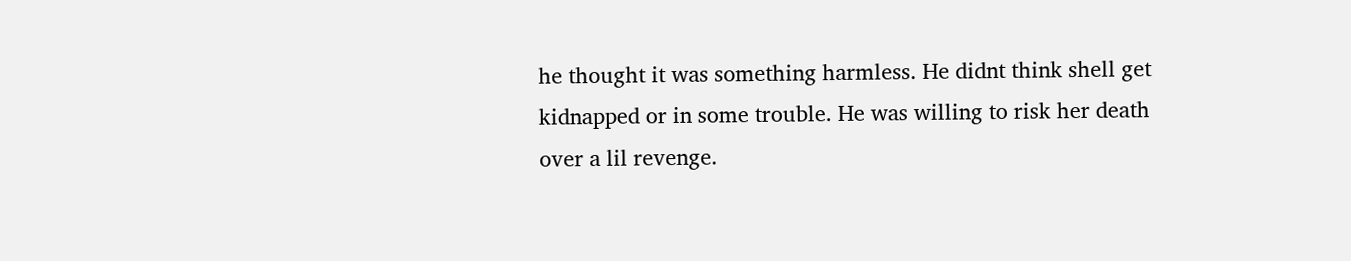he thought it was something harmless. He didnt think shell get kidnapped or in some trouble. He was willing to risk her death over a lil revenge.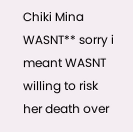Chiki Mina
WASNT** sorry i meant WASNT willing to risk her death over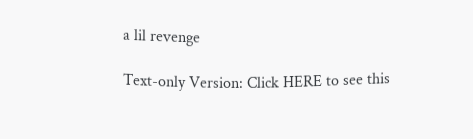a lil revenge

Text-only Version: Click HERE to see this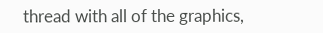thread with all of the graphics,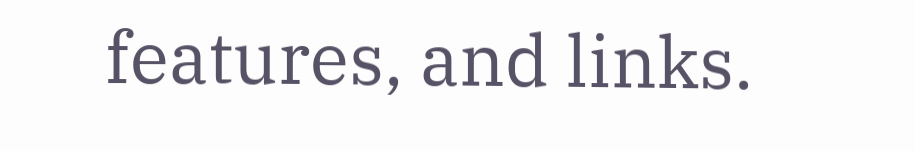features, and links.